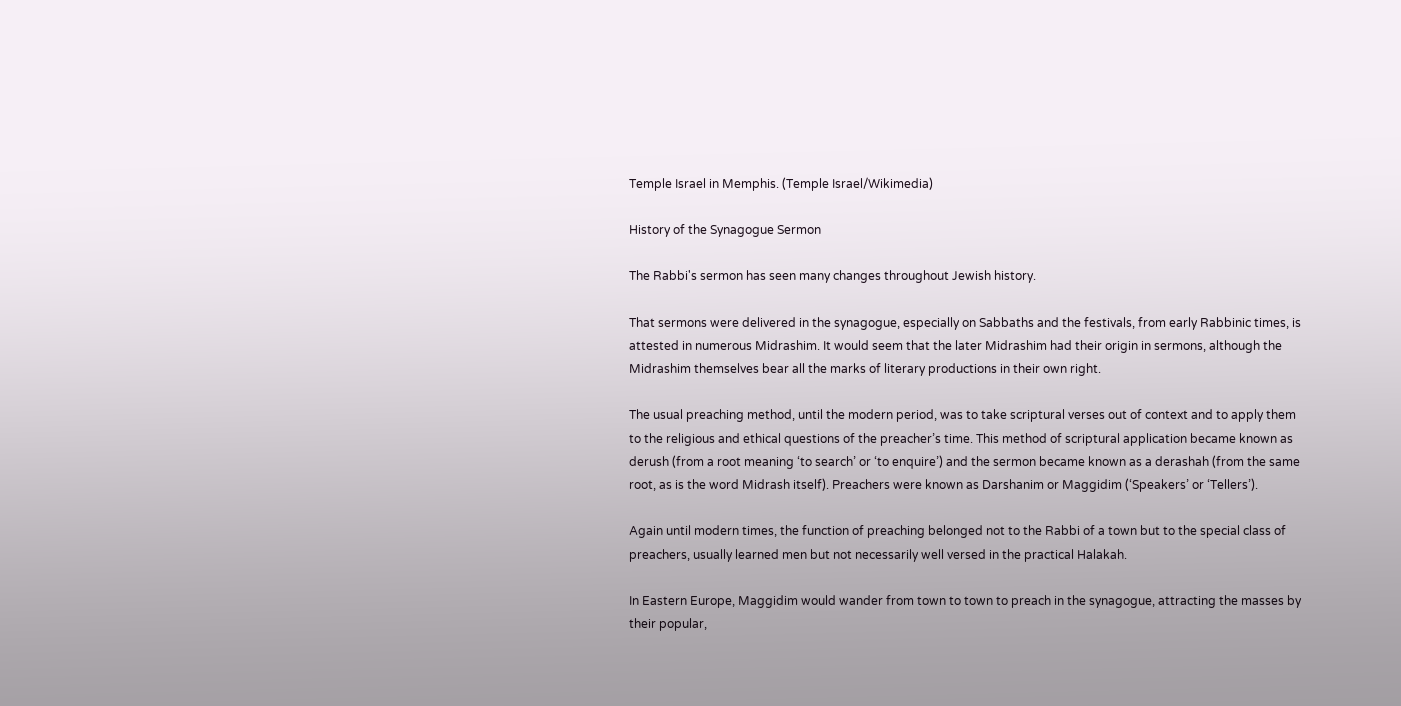Temple Israel in Memphis. (Temple Israel/Wikimedia)

History of the Synagogue Sermon

The Rabbi's sermon has seen many changes throughout Jewish history.

That sermons were delivered in the synagogue, especially on Sabbaths and the festivals, from early Rabbinic times, is attested in numerous Midrashim. It would seem that the later Midrashim had their origin in sermons, although the Midrashim themselves bear all the marks of literary productions in their own right.

The usual preaching method, until the modern period, was to take scriptural verses out of context and to apply them to the religious and ethical questions of the preacher’s time. This method of scriptural application became known as derush (from a root meaning ‘to search’ or ‘to enquire’) and the sermon became known as a derashah (from the same root, as is the word Midrash itself). Preachers were known as Darshanim or Maggidim (‘Speakers’ or ‘Tellers’).

Again until modern times, the function of preaching belonged not to the Rabbi of a town but to the special class of preachers, usually learned men but not necessarily well versed in the practical Halakah.

In Eastern Europe, Maggidim would wander from town to town to preach in the synagogue, attracting the masses by their popular,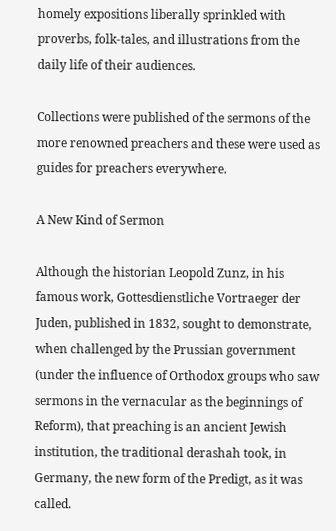homely expositions liberally sprinkled with proverbs, folk-tales, and illustrations from the daily life of their audiences.

Collections were published of the sermons of the more renowned preachers and these were used as guides for preachers everywhere.

A New Kind of Sermon

Although the historian Leopold Zunz, in his famous work, Gottesdienstliche Vortraeger der Juden, published in 1832, sought to demonstrate, when challenged by the Prussian government (under the influence of Orthodox groups who saw sermons in the vernacular as the beginnings of Reform), that preaching is an ancient Jewish institution, the traditional derashah took, in Germany, the new form of the Predigt, as it was called.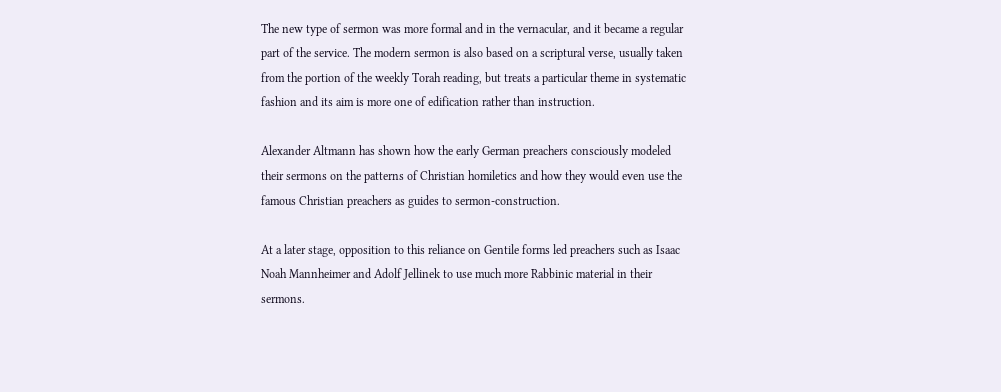The new type of sermon was more formal and in the vernacular, and it became a regular part of the service. The modern sermon is also based on a scriptural verse, usually taken from the portion of the weekly Torah reading, but treats a particular theme in systematic fashion and its aim is more one of edification rather than instruction.

Alexander Altmann has shown how the early German preachers consciously modeled their sermons on the patterns of Christian homiletics and how they would even use the famous Christian preachers as guides to sermon-construction.

At a later stage, opposition to this reliance on Gentile forms led preachers such as Isaac Noah Mannheimer and Adolf Jellinek to use much more Rabbinic material in their sermons.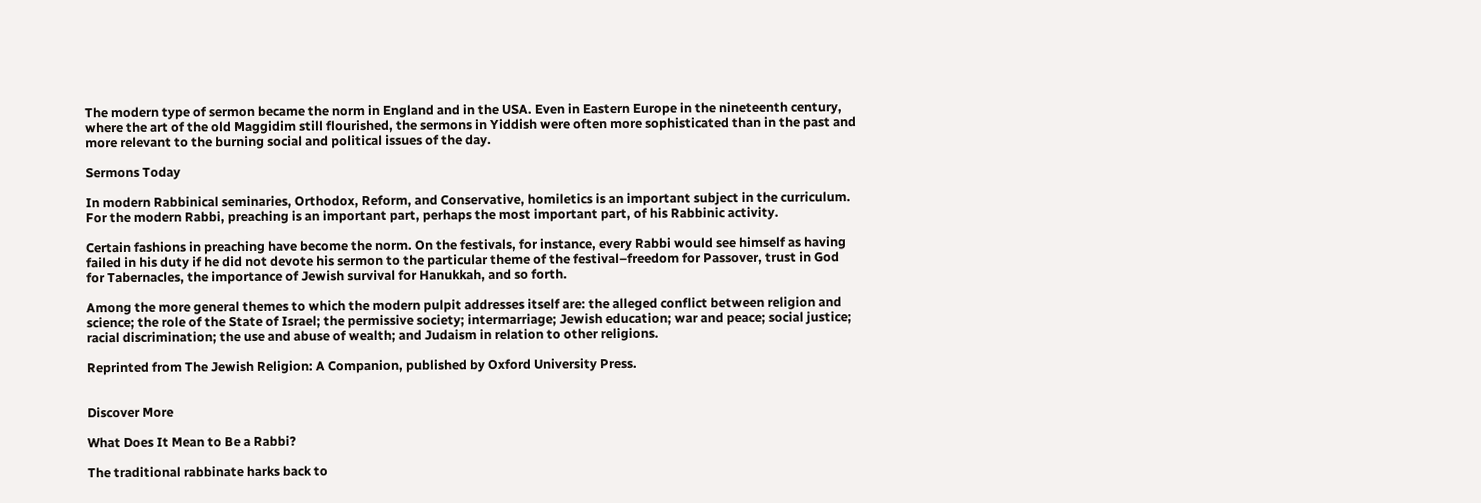The modern type of sermon became the norm in England and in the USA. Even in Eastern Europe in the nineteenth century, where the art of the old Maggidim still flourished, the sermons in Yiddish were often more sophisticated than in the past and more relevant to the burning social and political issues of the day.

Sermons Today

In modern Rabbinical seminaries, Orthodox, Reform, and Conservative, homiletics is an important subject in the curriculum. For the modern Rabbi, preaching is an important part, perhaps the most important part, of his Rabbinic activity.

Certain fashions in preaching have become the norm. On the festivals, for instance, every Rabbi would see himself as having failed in his duty if he did not devote his sermon to the particular theme of the festival–freedom for Passover, trust in God for Tabernacles, the importance of Jewish survival for Hanukkah, and so forth.

Among the more general themes to which the modern pulpit addresses itself are: the alleged conflict between religion and science; the role of the State of Israel; the permissive society; intermarriage; Jewish education; war and peace; social justice; racial discrimination; the use and abuse of wealth; and Judaism in relation to other religions.

Reprinted from The Jewish Religion: A Companion, published by Oxford University Press.


Discover More

What Does It Mean to Be a Rabbi?

The traditional rabbinate harks back to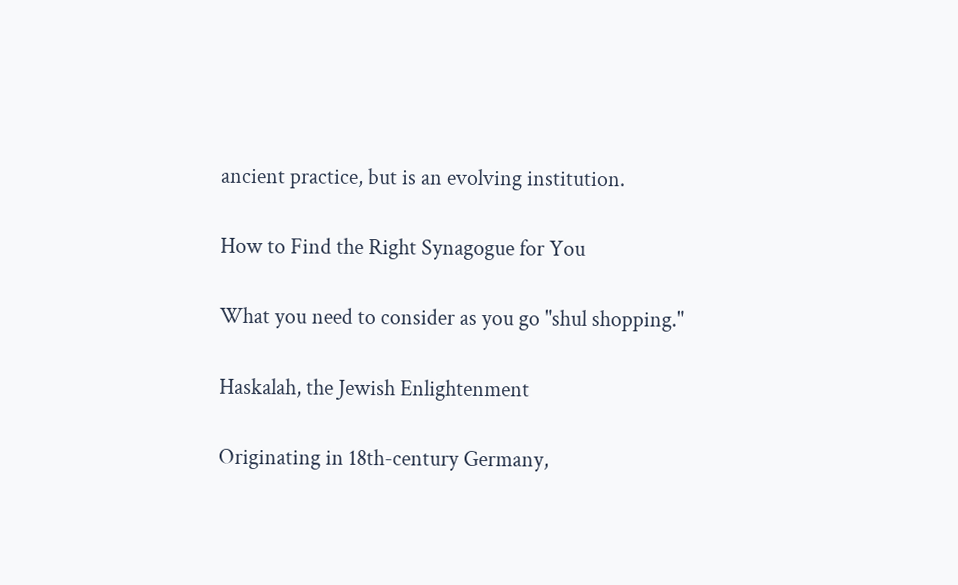ancient practice, but is an evolving institution.

How to Find the Right Synagogue for You

What you need to consider as you go "shul shopping."

Haskalah, the Jewish Enlightenment

Originating in 18th-century Germany,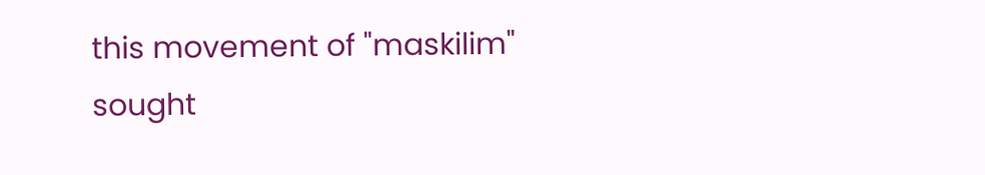this movement of "maskilim" sought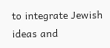to integrate Jewish ideas and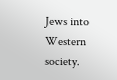Jews into Western society.